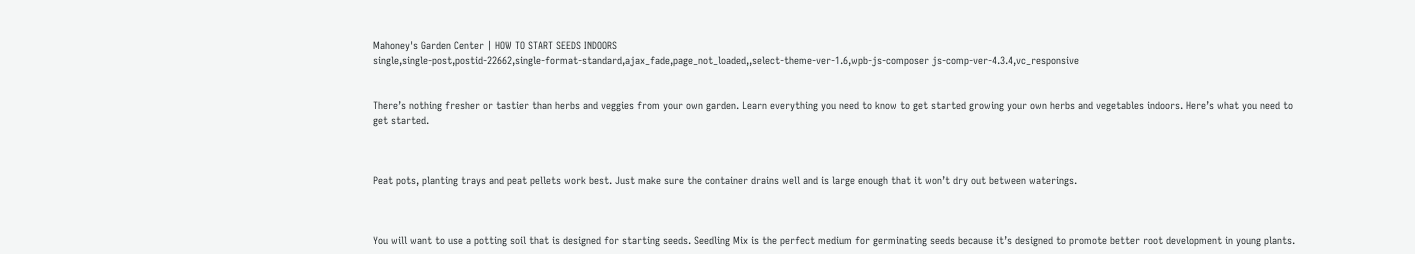Mahoney's Garden Center | HOW TO START SEEDS INDOORS
single,single-post,postid-22662,single-format-standard,ajax_fade,page_not_loaded,,select-theme-ver-1.6,wpb-js-composer js-comp-ver-4.3.4,vc_responsive


There’s nothing fresher or tastier than herbs and veggies from your own garden. Learn everything you need to know to get started growing your own herbs and vegetables indoors. Here’s what you need to get started.



Peat pots, planting trays and peat pellets work best. Just make sure the container drains well and is large enough that it won’t dry out between waterings.



You will want to use a potting soil that is designed for starting seeds. Seedling Mix is the perfect medium for germinating seeds because it’s designed to promote better root development in young plants.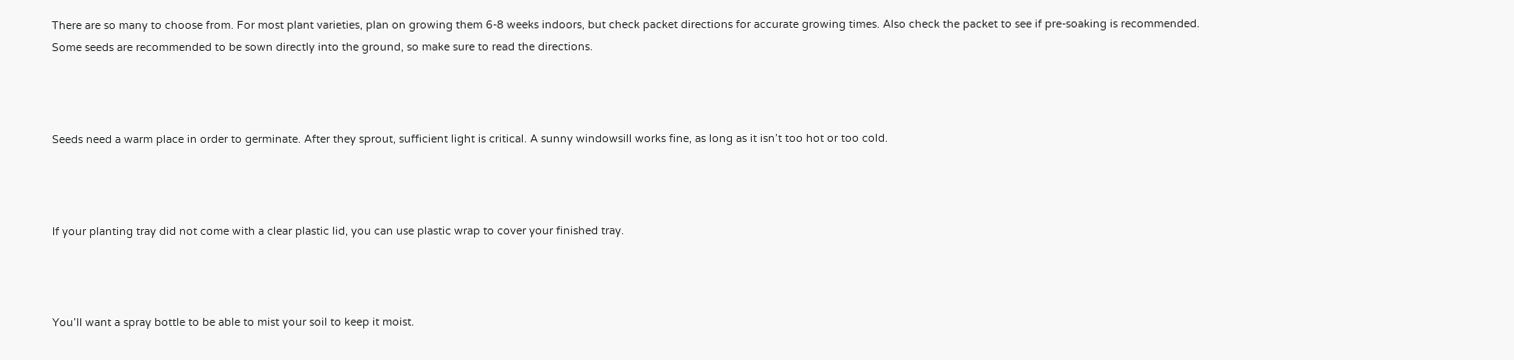There are so many to choose from. For most plant varieties, plan on growing them 6-8 weeks indoors, but check packet directions for accurate growing times. Also check the packet to see if pre-soaking is recommended. Some seeds are recommended to be sown directly into the ground, so make sure to read the directions.



Seeds need a warm place in order to germinate. After they sprout, sufficient light is critical. A sunny windowsill works fine, as long as it isn’t too hot or too cold.



If your planting tray did not come with a clear plastic lid, you can use plastic wrap to cover your finished tray.



You’ll want a spray bottle to be able to mist your soil to keep it moist.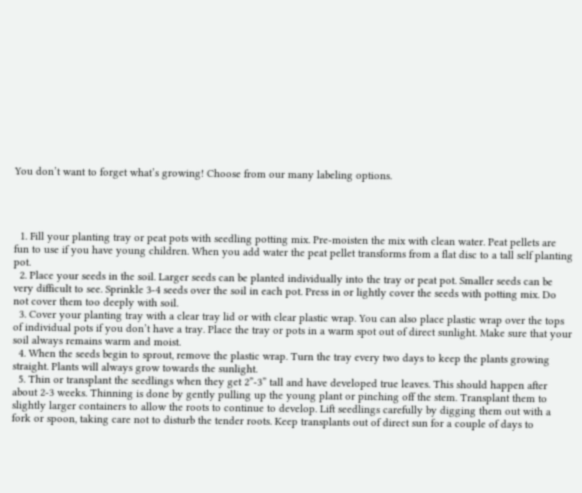You don’t want to forget what’s growing! Choose from our many labeling options.




  1. Fill your planting tray or peat pots with seedling potting mix. Pre-moisten the mix with clean water. Peat pellets are fun to use if you have young children. When you add water the peat pellet transforms from a flat disc to a tall self planting pot.
  2. Place your seeds in the soil. Larger seeds can be planted individually into the tray or peat pot. Smaller seeds can be very difficult to see. Sprinkle 3-4 seeds over the soil in each pot. Press in or lightly cover the seeds with potting mix. Do not cover them too deeply with soil.
  3. Cover your planting tray with a clear tray lid or with clear plastic wrap. You can also place plastic wrap over the tops of individual pots if you don’t have a tray. Place the tray or pots in a warm spot out of direct sunlight. Make sure that your soil always remains warm and moist.
  4. When the seeds begin to sprout, remove the plastic wrap. Turn the tray every two days to keep the plants growing straight. Plants will always grow towards the sunlight.
  5. Thin or transplant the seedlings when they get 2”-3” tall and have developed true leaves. This should happen after about 2-3 weeks. Thinning is done by gently pulling up the young plant or pinching off the stem. Transplant them to slightly larger containers to allow the roots to continue to develop. Lift seedlings carefully by digging them out with a fork or spoon, taking care not to disturb the tender roots. Keep transplants out of direct sun for a couple of days to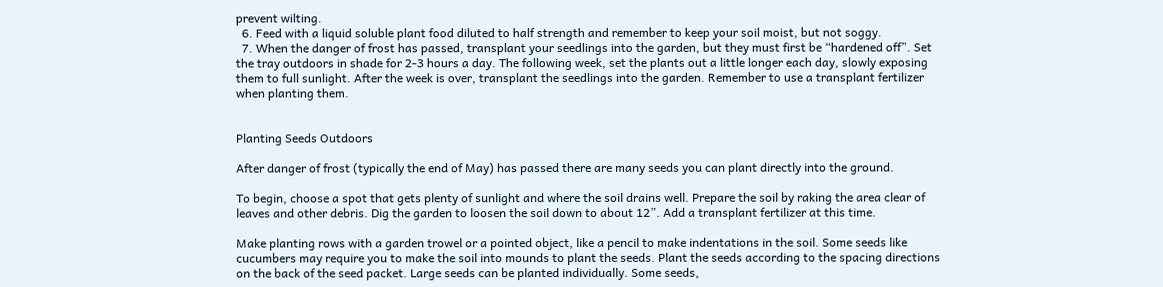prevent wilting.
  6. Feed with a liquid soluble plant food diluted to half strength and remember to keep your soil moist, but not soggy.
  7. When the danger of frost has passed, transplant your seedlings into the garden, but they must first be “hardened off”. Set the tray outdoors in shade for 2-3 hours a day. The following week, set the plants out a little longer each day, slowly exposing them to full sunlight. After the week is over, transplant the seedlings into the garden. Remember to use a transplant fertilizer when planting them.


Planting Seeds Outdoors

After danger of frost (typically the end of May) has passed there are many seeds you can plant directly into the ground.

To begin, choose a spot that gets plenty of sunlight and where the soil drains well. Prepare the soil by raking the area clear of leaves and other debris. Dig the garden to loosen the soil down to about 12”. Add a transplant fertilizer at this time.

Make planting rows with a garden trowel or a pointed object, like a pencil to make indentations in the soil. Some seeds like cucumbers may require you to make the soil into mounds to plant the seeds. Plant the seeds according to the spacing directions on the back of the seed packet. Large seeds can be planted individually. Some seeds,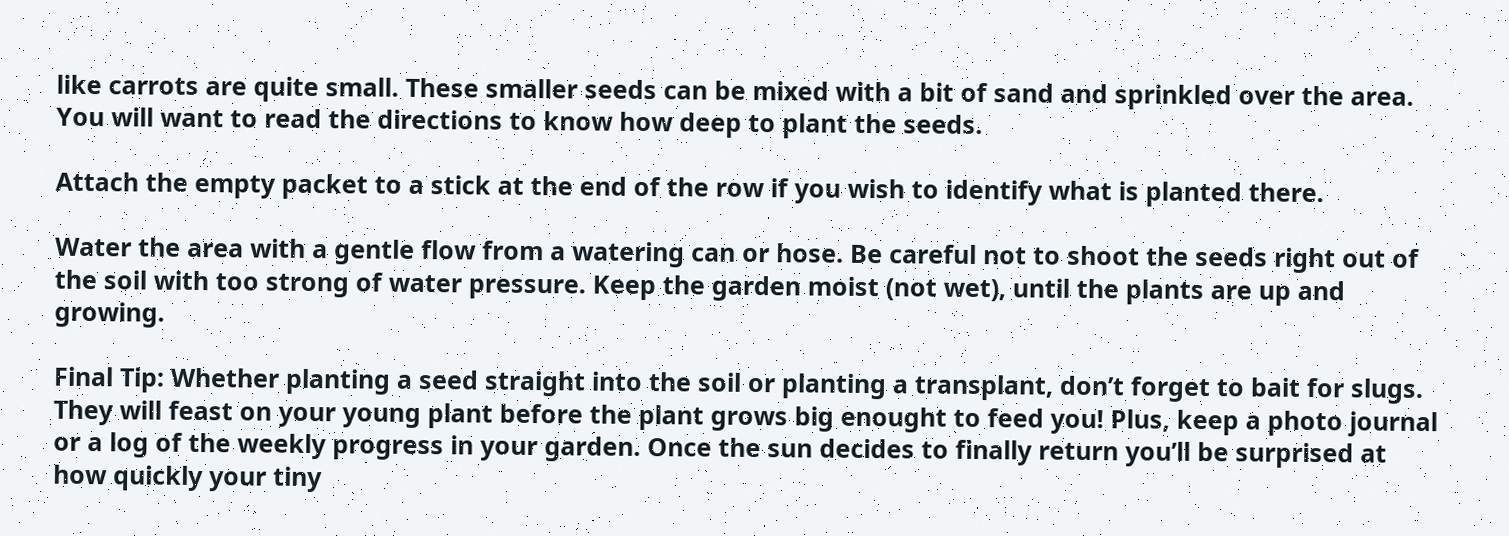like carrots are quite small. These smaller seeds can be mixed with a bit of sand and sprinkled over the area. You will want to read the directions to know how deep to plant the seeds.

Attach the empty packet to a stick at the end of the row if you wish to identify what is planted there.

Water the area with a gentle flow from a watering can or hose. Be careful not to shoot the seeds right out of the soil with too strong of water pressure. Keep the garden moist (not wet), until the plants are up and growing.

Final Tip: Whether planting a seed straight into the soil or planting a transplant, don’t forget to bait for slugs. They will feast on your young plant before the plant grows big enought to feed you! Plus, keep a photo journal or a log of the weekly progress in your garden. Once the sun decides to finally return you’ll be surprised at how quickly your tiny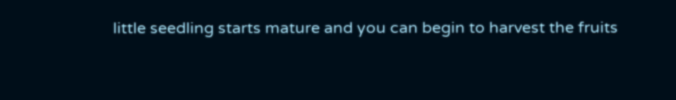little seedling starts mature and you can begin to harvest the fruits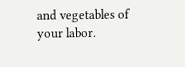and vegetables of your labor.